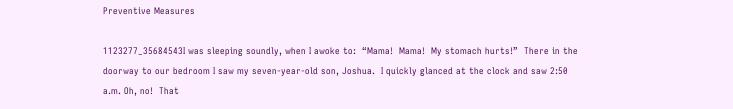Preventive Measures

1123277_35684543I was sleeping soundly, when I awoke to:  “Mama!  Mama!  My stomach hurts!”  There in the doorway to our bedroom I saw my seven-year-old son, Joshua.  I quickly glanced at the clock and saw 2:50 a.m. Oh, no!  That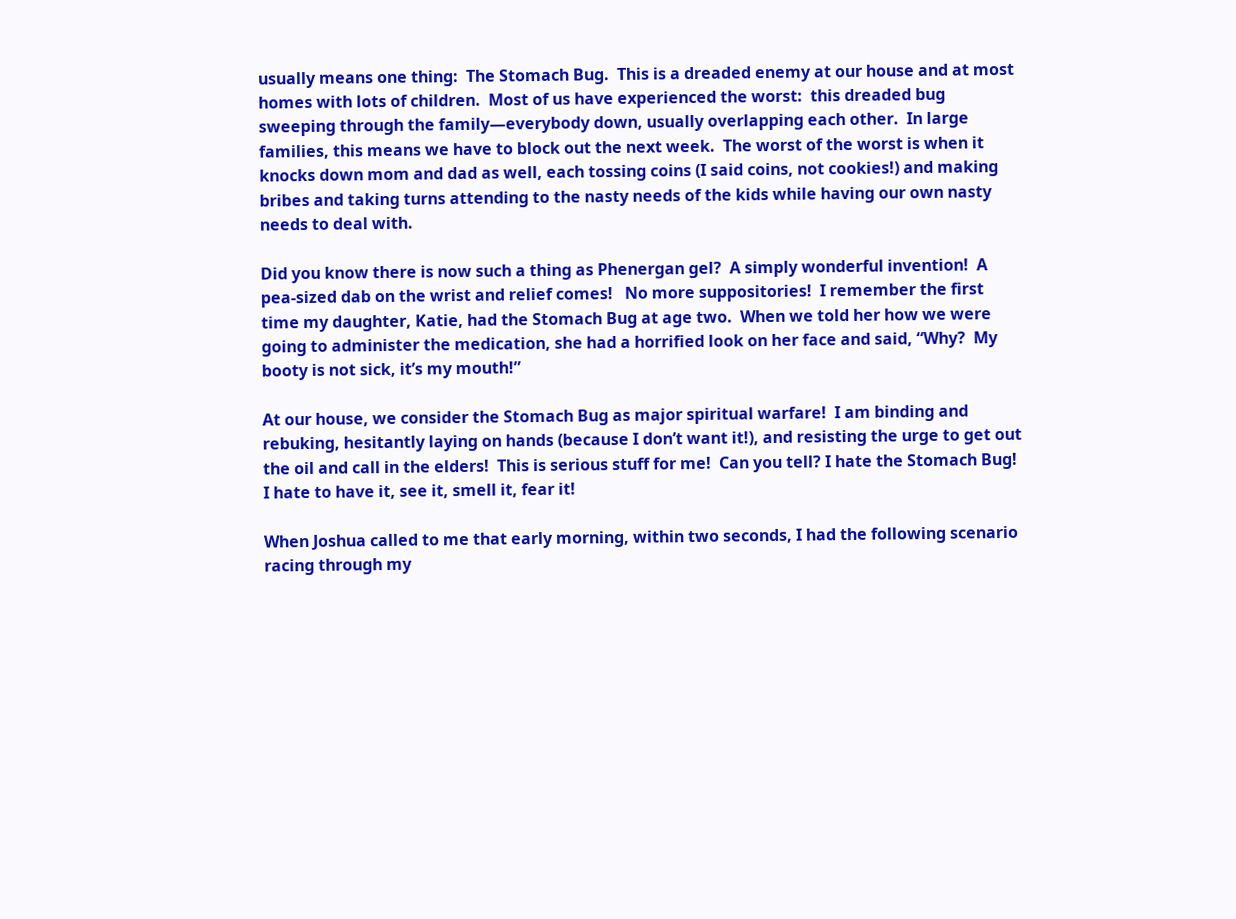usually means one thing:  The Stomach Bug.  This is a dreaded enemy at our house and at most homes with lots of children.  Most of us have experienced the worst:  this dreaded bug sweeping through the family—everybody down, usually overlapping each other.  In large families, this means we have to block out the next week.  The worst of the worst is when it knocks down mom and dad as well, each tossing coins (I said coins, not cookies!) and making bribes and taking turns attending to the nasty needs of the kids while having our own nasty needs to deal with.

Did you know there is now such a thing as Phenergan gel?  A simply wonderful invention!  A pea-sized dab on the wrist and relief comes!   No more suppositories!  I remember the first time my daughter, Katie, had the Stomach Bug at age two.  When we told her how we were going to administer the medication, she had a horrified look on her face and said, “Why?  My booty is not sick, it’s my mouth!”

At our house, we consider the Stomach Bug as major spiritual warfare!  I am binding and rebuking, hesitantly laying on hands (because I don’t want it!), and resisting the urge to get out the oil and call in the elders!  This is serious stuff for me!  Can you tell? I hate the Stomach Bug!  I hate to have it, see it, smell it, fear it!

When Joshua called to me that early morning, within two seconds, I had the following scenario racing through my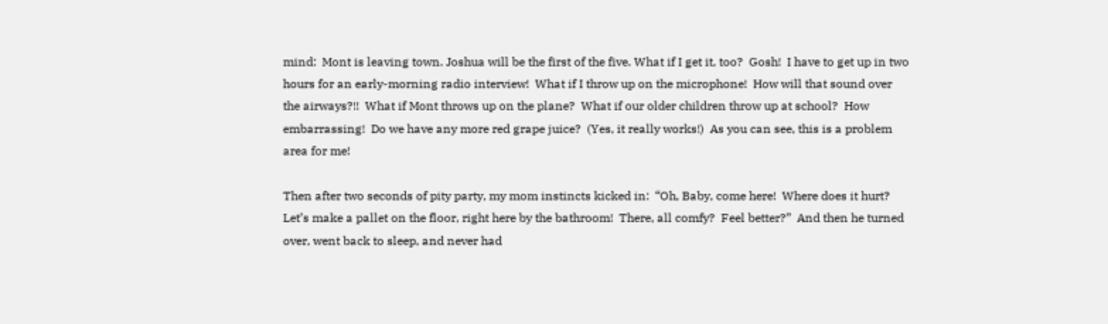mind:  Mont is leaving town. Joshua will be the first of the five. What if I get it, too?  Gosh!  I have to get up in two hours for an early-morning radio interview!  What if I throw up on the microphone!  How will that sound over the airways?!!  What if Mont throws up on the plane?  What if our older children throw up at school?  How embarrassing!  Do we have any more red grape juice?  (Yes, it really works!)  As you can see, this is a problem area for me!

Then after two seconds of pity party, my mom instincts kicked in:  “Oh, Baby, come here!  Where does it hurt?  Let’s make a pallet on the floor, right here by the bathroom!  There, all comfy?  Feel better?”  And then he turned over, went back to sleep, and never had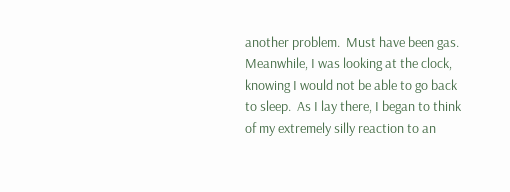another problem.  Must have been gas.  Meanwhile, I was looking at the clock, knowing I would not be able to go back to sleep.  As I lay there, I began to think of my extremely silly reaction to an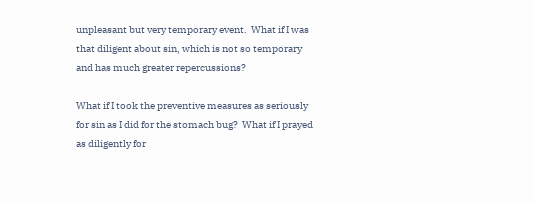unpleasant but very temporary event.  What if I was that diligent about sin, which is not so temporary and has much greater repercussions?

What if I took the preventive measures as seriously for sin as I did for the stomach bug?  What if I prayed as diligently for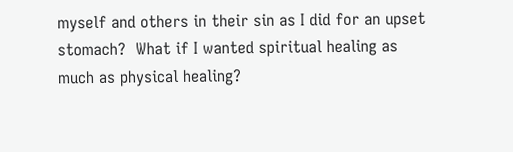myself and others in their sin as I did for an upset stomach?  What if I wanted spiritual healing as much as physical healing?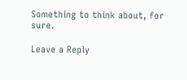Something to think about, for sure.

Leave a Reply